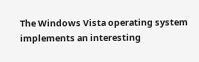The Windows Vista operating system implements an interesting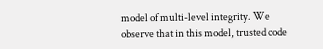model of multi-level integrity. We observe that in this model, trusted code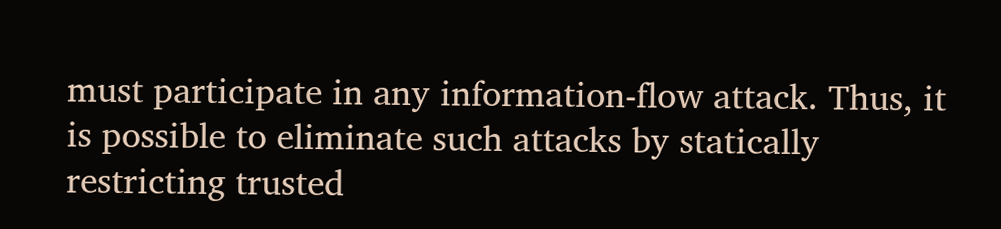must participate in any information-flow attack. Thus, it is possible to eliminate such attacks by statically restricting trusted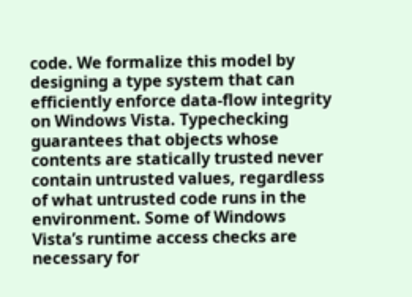code. We formalize this model by designing a type system that can efficiently enforce data-flow integrity on Windows Vista. Typechecking guarantees that objects whose contents are statically trusted never contain untrusted values, regardless of what untrusted code runs in the environment. Some of Windows Vista’s runtime access checks are necessary for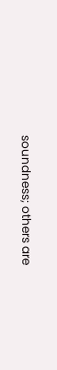soundness; others are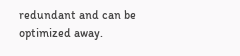redundant and can be optimized away.